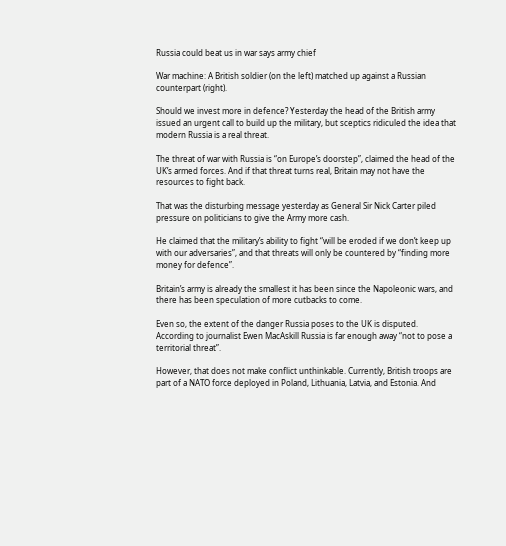Russia could beat us in war says army chief

War machine: A British soldier (on the left) matched up against a Russian counterpart (right).

Should we invest more in defence? Yesterday the head of the British army issued an urgent call to build up the military, but sceptics ridiculed the idea that modern Russia is a real threat.

The threat of war with Russia is “on Europe’s doorstep”, claimed the head of the UK’s armed forces. And if that threat turns real, Britain may not have the resources to fight back.

That was the disturbing message yesterday as General Sir Nick Carter piled pressure on politicians to give the Army more cash.

He claimed that the military’s ability to fight “will be eroded if we don’t keep up with our adversaries”, and that threats will only be countered by “finding more money for defence”.

Britain’s army is already the smallest it has been since the Napoleonic wars, and there has been speculation of more cutbacks to come.

Even so, the extent of the danger Russia poses to the UK is disputed. According to journalist Ewen MacAskill Russia is far enough away “not to pose a territorial threat”.

However, that does not make conflict unthinkable. Currently, British troops are part of a NATO force deployed in Poland, Lithuania, Latvia, and Estonia. And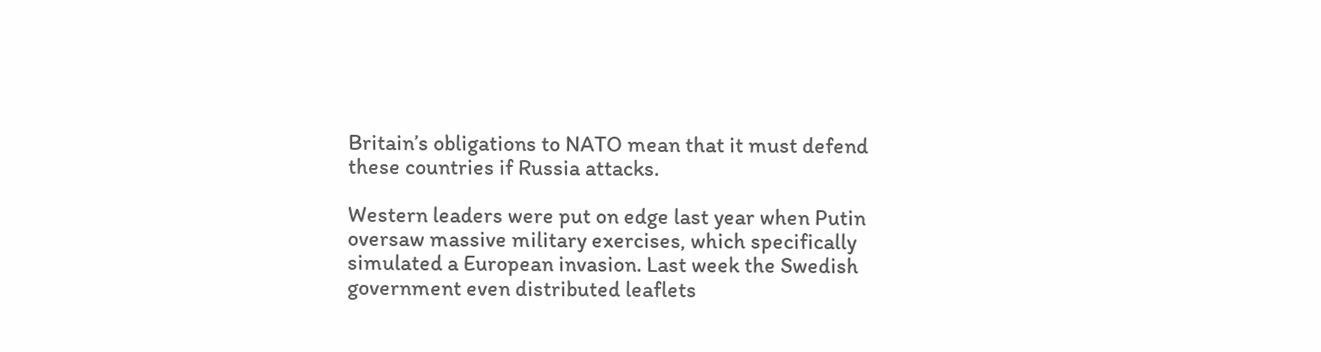Britain’s obligations to NATO mean that it must defend these countries if Russia attacks.

Western leaders were put on edge last year when Putin oversaw massive military exercises, which specifically simulated a European invasion. Last week the Swedish government even distributed leaflets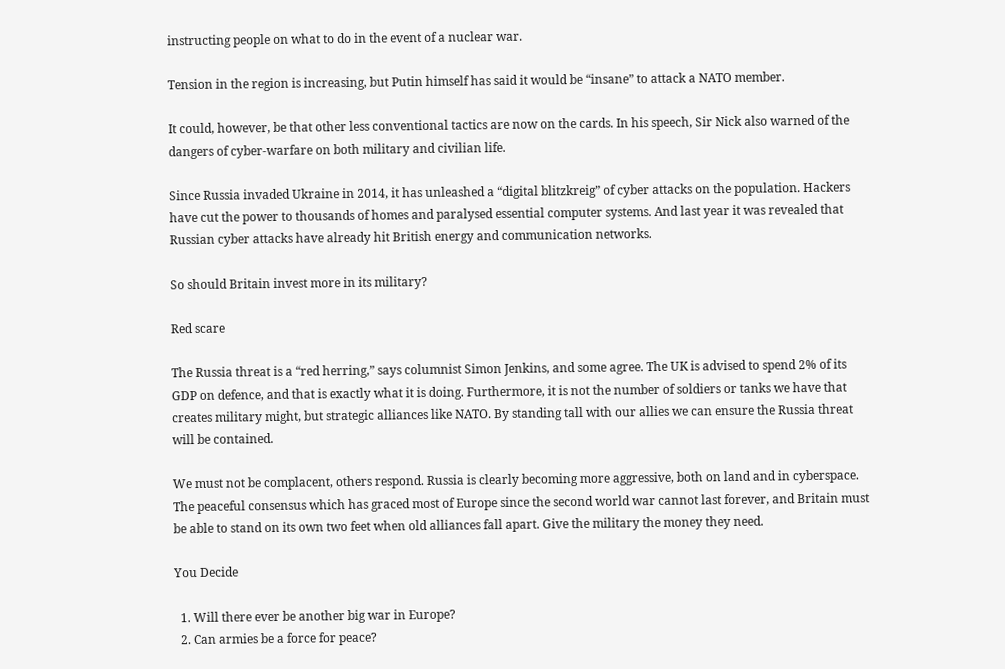instructing people on what to do in the event of a nuclear war.

Tension in the region is increasing, but Putin himself has said it would be “insane” to attack a NATO member.

It could, however, be that other less conventional tactics are now on the cards. In his speech, Sir Nick also warned of the dangers of cyber-warfare on both military and civilian life.

Since Russia invaded Ukraine in 2014, it has unleashed a “digital blitzkreig” of cyber attacks on the population. Hackers have cut the power to thousands of homes and paralysed essential computer systems. And last year it was revealed that Russian cyber attacks have already hit British energy and communication networks.

So should Britain invest more in its military?

Red scare

The Russia threat is a “red herring,” says columnist Simon Jenkins, and some agree. The UK is advised to spend 2% of its GDP on defence, and that is exactly what it is doing. Furthermore, it is not the number of soldiers or tanks we have that creates military might, but strategic alliances like NATO. By standing tall with our allies we can ensure the Russia threat will be contained.

We must not be complacent, others respond. Russia is clearly becoming more aggressive, both on land and in cyberspace. The peaceful consensus which has graced most of Europe since the second world war cannot last forever, and Britain must be able to stand on its own two feet when old alliances fall apart. Give the military the money they need.

You Decide

  1. Will there ever be another big war in Europe?
  2. Can armies be a force for peace?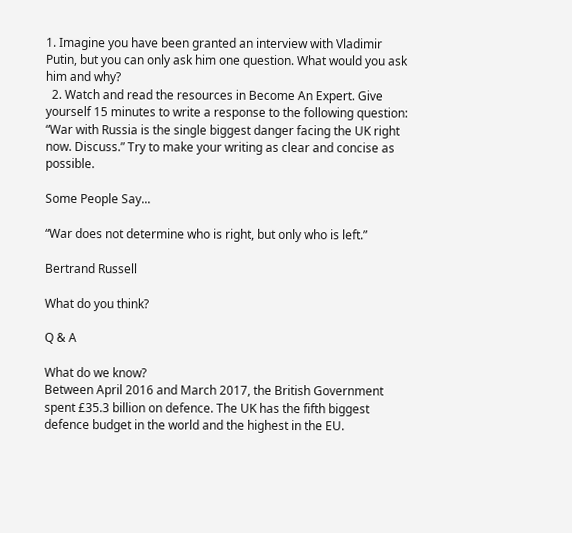1. Imagine you have been granted an interview with Vladimir Putin, but you can only ask him one question. What would you ask him and why?
  2. Watch and read the resources in Become An Expert. Give yourself 15 minutes to write a response to the following question: “War with Russia is the single biggest danger facing the UK right now. Discuss.” Try to make your writing as clear and concise as possible.

Some People Say...

“War does not determine who is right, but only who is left.”

Bertrand Russell

What do you think?

Q & A

What do we know?
Between April 2016 and March 2017, the British Government spent £35.3 billion on defence. The UK has the fifth biggest defence budget in the world and the highest in the EU.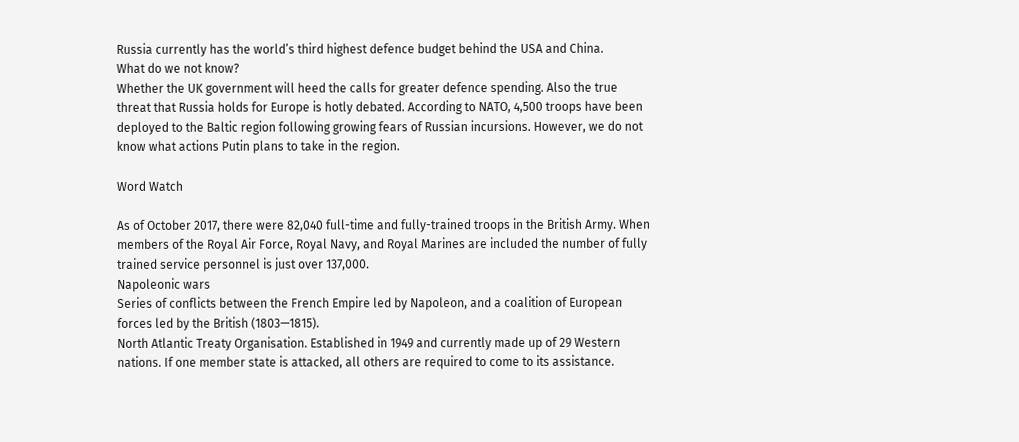Russia currently has the world’s third highest defence budget behind the USA and China.
What do we not know?
Whether the UK government will heed the calls for greater defence spending. Also the true threat that Russia holds for Europe is hotly debated. According to NATO, 4,500 troops have been deployed to the Baltic region following growing fears of Russian incursions. However, we do not know what actions Putin plans to take in the region.

Word Watch

As of October 2017, there were 82,040 full-time and fully-trained troops in the British Army. When members of the Royal Air Force, Royal Navy, and Royal Marines are included the number of fully trained service personnel is just over 137,000.
Napoleonic wars
Series of conflicts between the French Empire led by Napoleon, and a coalition of European forces led by the British (1803—1815).
North Atlantic Treaty Organisation. Established in 1949 and currently made up of 29 Western nations. If one member state is attacked, all others are required to come to its assistance.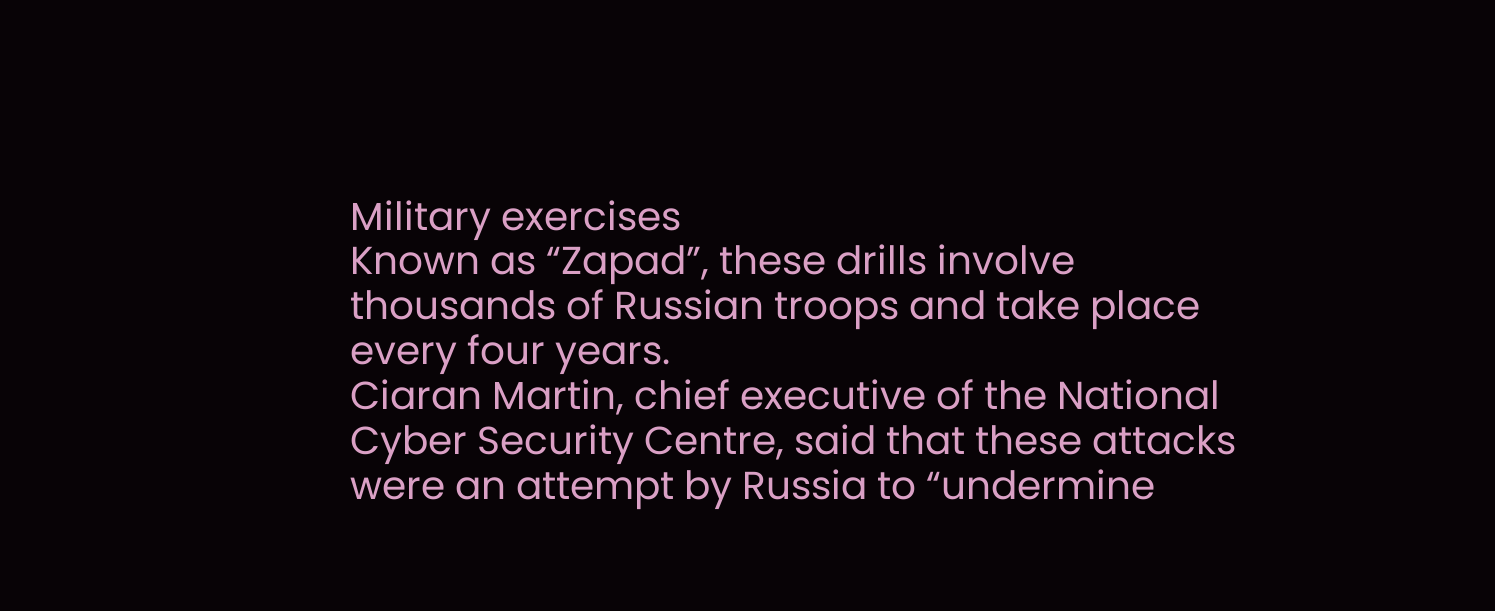Military exercises
Known as “Zapad”, these drills involve thousands of Russian troops and take place every four years.
Ciaran Martin, chief executive of the National Cyber Security Centre, said that these attacks were an attempt by Russia to “undermine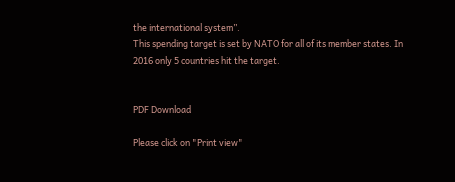the international system”.
This spending target is set by NATO for all of its member states. In 2016 only 5 countries hit the target.


PDF Download

Please click on "Print view"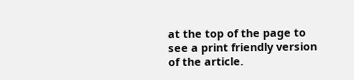at the top of the page to see a print friendly version of the article.